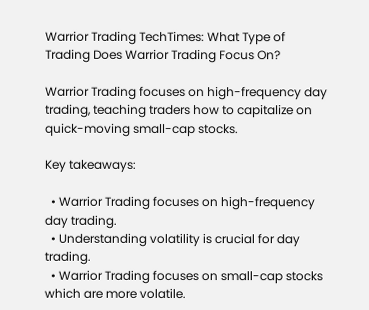Warrior Trading TechTimes: What Type of Trading Does Warrior Trading Focus On?

Warrior Trading focuses on high-frequency day trading, teaching traders how to capitalize on quick-moving small-cap stocks.

Key takeaways:

  • Warrior Trading focuses on high-frequency day trading.
  • Understanding volatility is crucial for day trading.
  • Warrior Trading focuses on small-cap stocks which are more volatile.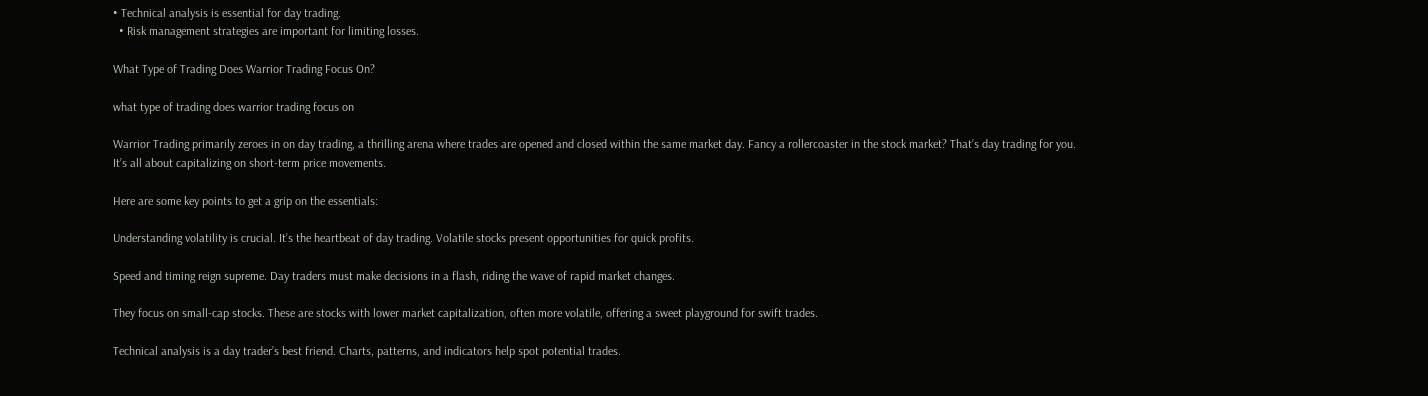• Technical analysis is essential for day trading.
  • Risk management strategies are important for limiting losses.

What Type of Trading Does Warrior Trading Focus On?

what type of trading does warrior trading focus on

Warrior Trading primarily zeroes in on day trading, a thrilling arena where trades are opened and closed within the same market day. Fancy a rollercoaster in the stock market? That’s day trading for you. It’s all about capitalizing on short-term price movements.

Here are some key points to get a grip on the essentials:

Understanding volatility is crucial. It’s the heartbeat of day trading. Volatile stocks present opportunities for quick profits.

Speed and timing reign supreme. Day traders must make decisions in a flash, riding the wave of rapid market changes.

They focus on small-cap stocks. These are stocks with lower market capitalization, often more volatile, offering a sweet playground for swift trades.

Technical analysis is a day trader’s best friend. Charts, patterns, and indicators help spot potential trades.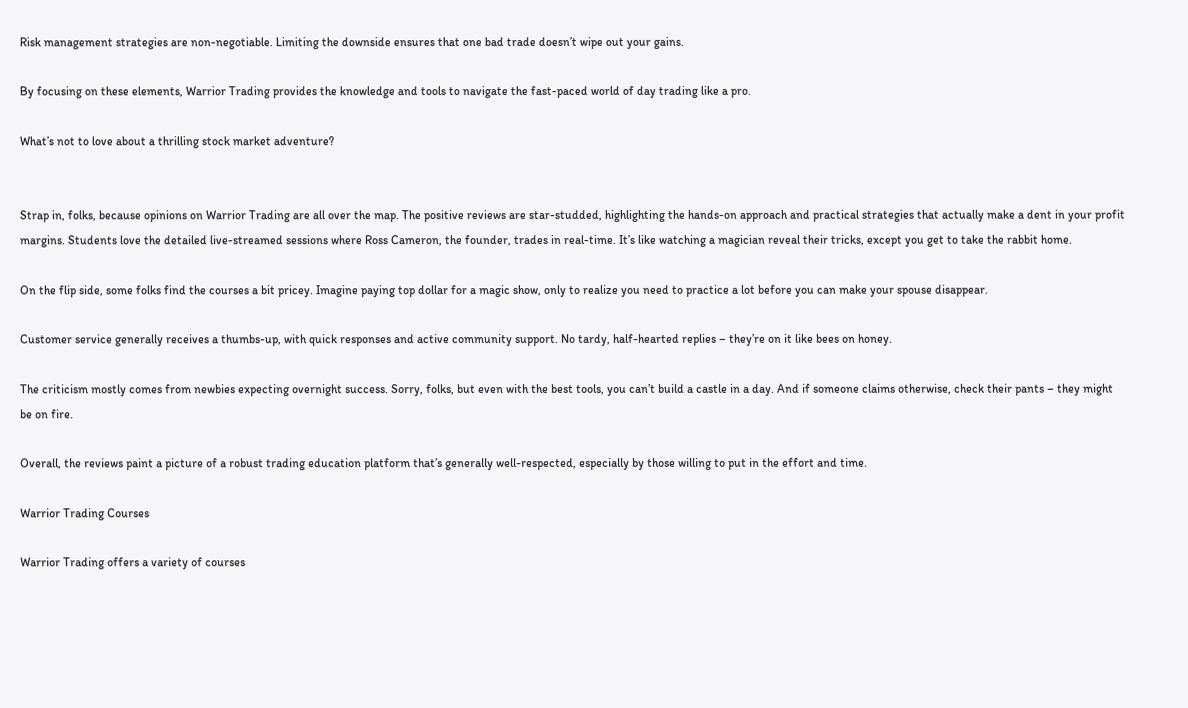Risk management strategies are non-negotiable. Limiting the downside ensures that one bad trade doesn’t wipe out your gains.

By focusing on these elements, Warrior Trading provides the knowledge and tools to navigate the fast-paced world of day trading like a pro.

What’s not to love about a thrilling stock market adventure?


Strap in, folks, because opinions on Warrior Trading are all over the map. The positive reviews are star-studded, highlighting the hands-on approach and practical strategies that actually make a dent in your profit margins. Students love the detailed live-streamed sessions where Ross Cameron, the founder, trades in real-time. It’s like watching a magician reveal their tricks, except you get to take the rabbit home.

On the flip side, some folks find the courses a bit pricey. Imagine paying top dollar for a magic show, only to realize you need to practice a lot before you can make your spouse disappear.

Customer service generally receives a thumbs-up, with quick responses and active community support. No tardy, half-hearted replies – they’re on it like bees on honey.

The criticism mostly comes from newbies expecting overnight success. Sorry, folks, but even with the best tools, you can’t build a castle in a day. And if someone claims otherwise, check their pants – they might be on fire.

Overall, the reviews paint a picture of a robust trading education platform that’s generally well-respected, especially by those willing to put in the effort and time.

Warrior Trading Courses

Warrior Trading offers a variety of courses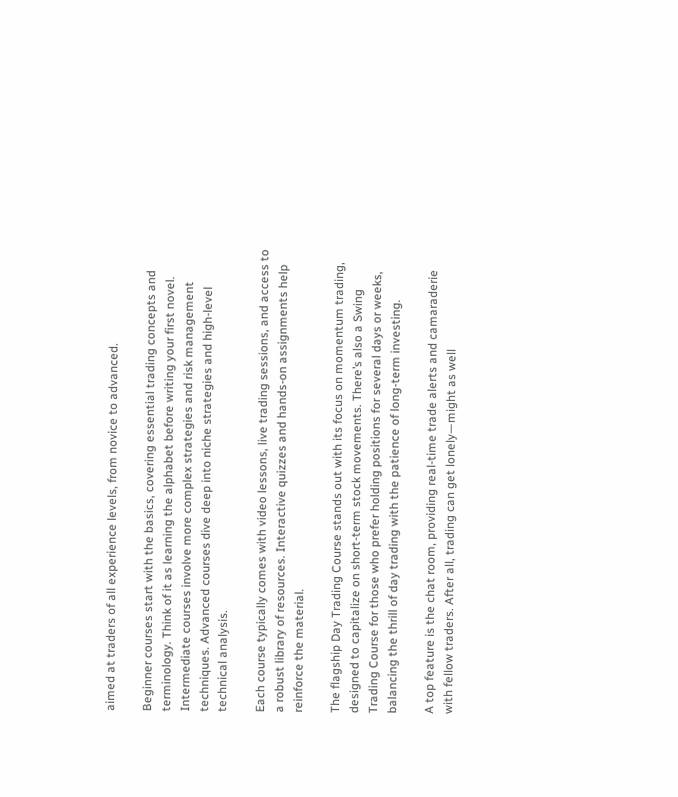aimed at traders of all experience levels, from novice to advanced.

Beginner courses start with the basics, covering essential trading concepts and terminology. Think of it as learning the alphabet before writing your first novel. Intermediate courses involve more complex strategies and risk management techniques. Advanced courses dive deep into niche strategies and high-level technical analysis.

Each course typically comes with video lessons, live trading sessions, and access to a robust library of resources. Interactive quizzes and hands-on assignments help reinforce the material.

The flagship Day Trading Course stands out with its focus on momentum trading, designed to capitalize on short-term stock movements. There’s also a Swing Trading Course for those who prefer holding positions for several days or weeks, balancing the thrill of day trading with the patience of long-term investing.

A top feature is the chat room, providing real-time trade alerts and camaraderie with fellow traders. After all, trading can get lonely—might as well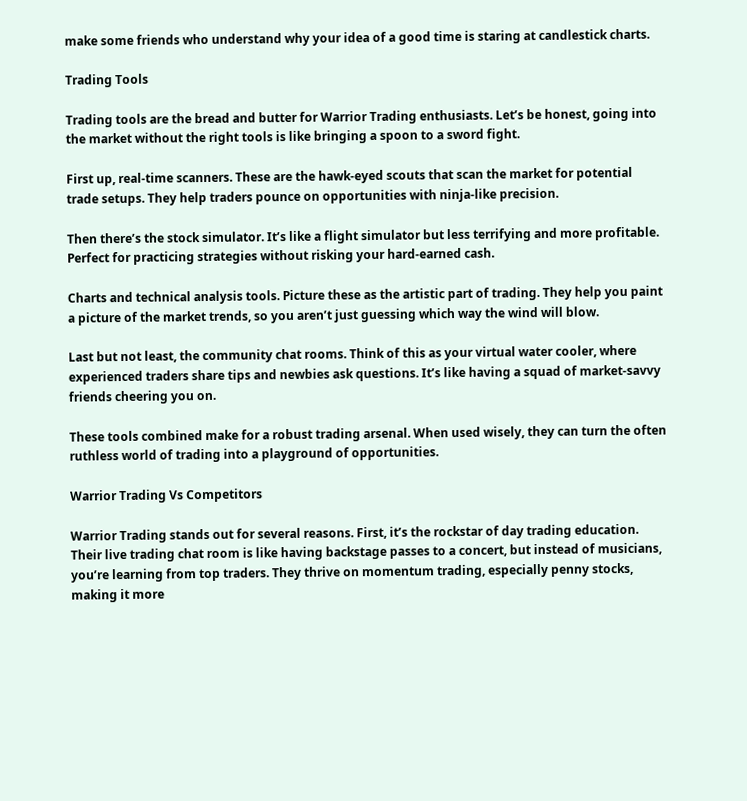make some friends who understand why your idea of a good time is staring at candlestick charts.

Trading Tools

Trading tools are the bread and butter for Warrior Trading enthusiasts. Let’s be honest, going into the market without the right tools is like bringing a spoon to a sword fight.

First up, real-time scanners. These are the hawk-eyed scouts that scan the market for potential trade setups. They help traders pounce on opportunities with ninja-like precision.

Then there’s the stock simulator. It’s like a flight simulator but less terrifying and more profitable. Perfect for practicing strategies without risking your hard-earned cash.

Charts and technical analysis tools. Picture these as the artistic part of trading. They help you paint a picture of the market trends, so you aren’t just guessing which way the wind will blow.

Last but not least, the community chat rooms. Think of this as your virtual water cooler, where experienced traders share tips and newbies ask questions. It’s like having a squad of market-savvy friends cheering you on.

These tools combined make for a robust trading arsenal. When used wisely, they can turn the often ruthless world of trading into a playground of opportunities.

Warrior Trading Vs Competitors

Warrior Trading stands out for several reasons. First, it’s the rockstar of day trading education. Their live trading chat room is like having backstage passes to a concert, but instead of musicians, you’re learning from top traders. They thrive on momentum trading, especially penny stocks, making it more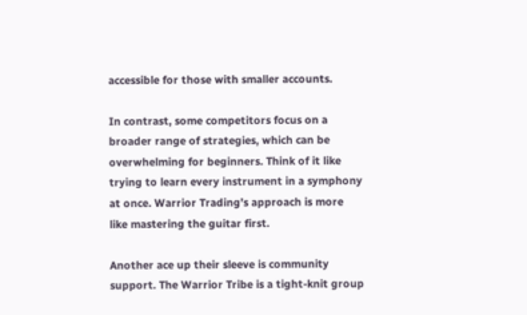accessible for those with smaller accounts.

In contrast, some competitors focus on a broader range of strategies, which can be overwhelming for beginners. Think of it like trying to learn every instrument in a symphony at once. Warrior Trading’s approach is more like mastering the guitar first.

Another ace up their sleeve is community support. The Warrior Tribe is a tight-knit group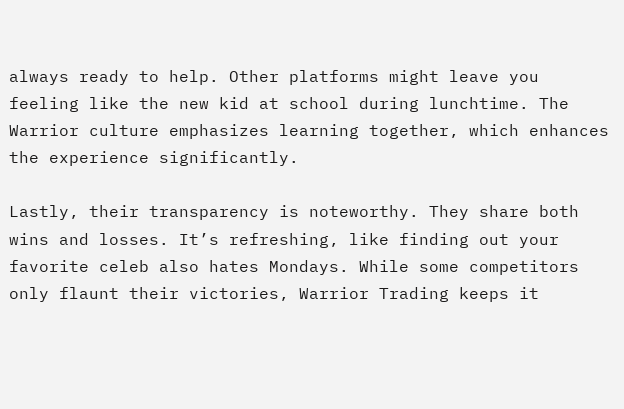always ready to help. Other platforms might leave you feeling like the new kid at school during lunchtime. The Warrior culture emphasizes learning together, which enhances the experience significantly.

Lastly, their transparency is noteworthy. They share both wins and losses. It’s refreshing, like finding out your favorite celeb also hates Mondays. While some competitors only flaunt their victories, Warrior Trading keeps it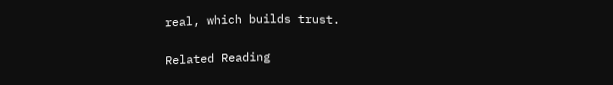real, which builds trust.

Related Reading